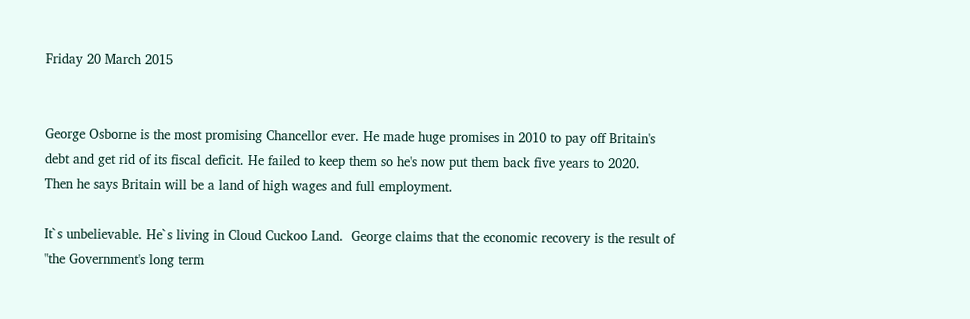Friday 20 March 2015


George Osborne is the most promising Chancellor ever. He made huge promises in 2010 to pay off Britain's debt and get rid of its fiscal deficit. He failed to keep them so he's now put them back five years to 2020.  Then he says Britain will be a land of high wages and full employment.

It`s unbelievable. He`s living in Cloud Cuckoo Land.  George claims that the economic recovery is the result of "the Government's long term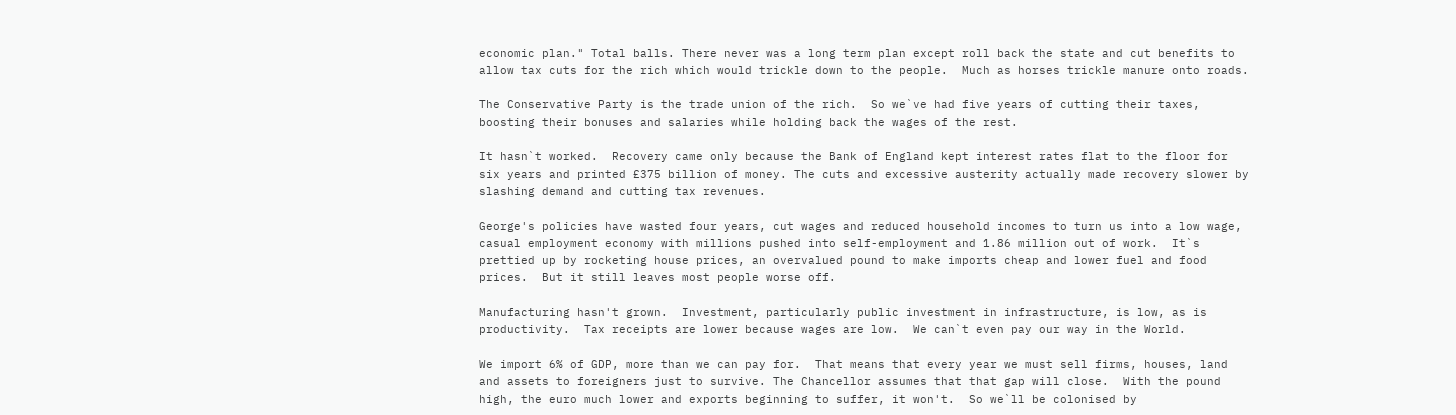economic plan." Total balls. There never was a long term plan except roll back the state and cut benefits to allow tax cuts for the rich which would trickle down to the people.  Much as horses trickle manure onto roads.

The Conservative Party is the trade union of the rich.  So we`ve had five years of cutting their taxes, boosting their bonuses and salaries while holding back the wages of the rest.

It hasn`t worked.  Recovery came only because the Bank of England kept interest rates flat to the floor for six years and printed £375 billion of money. The cuts and excessive austerity actually made recovery slower by slashing demand and cutting tax revenues.

George's policies have wasted four years, cut wages and reduced household incomes to turn us into a low wage, casual employment economy with millions pushed into self-employment and 1.86 million out of work.  It`s prettied up by rocketing house prices, an overvalued pound to make imports cheap and lower fuel and food prices.  But it still leaves most people worse off.

Manufacturing hasn't grown.  Investment, particularly public investment in infrastructure, is low, as is productivity.  Tax receipts are lower because wages are low.  We can`t even pay our way in the World.

We import 6% of GDP, more than we can pay for.  That means that every year we must sell firms, houses, land and assets to foreigners just to survive. The Chancellor assumes that that gap will close.  With the pound high, the euro much lower and exports beginning to suffer, it won't.  So we`ll be colonised by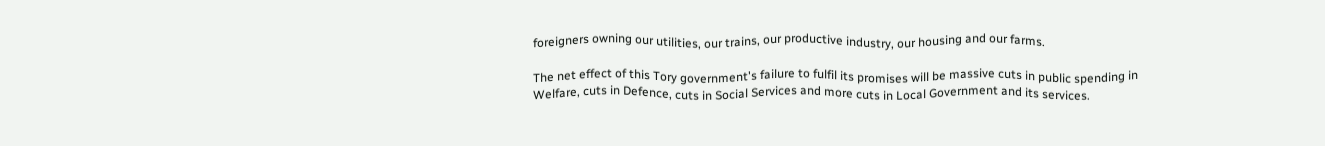foreigners owning our utilities, our trains, our productive industry, our housing and our farms.

The net effect of this Tory government's failure to fulfil its promises will be massive cuts in public spending in Welfare, cuts in Defence, cuts in Social Services and more cuts in Local Government and its services.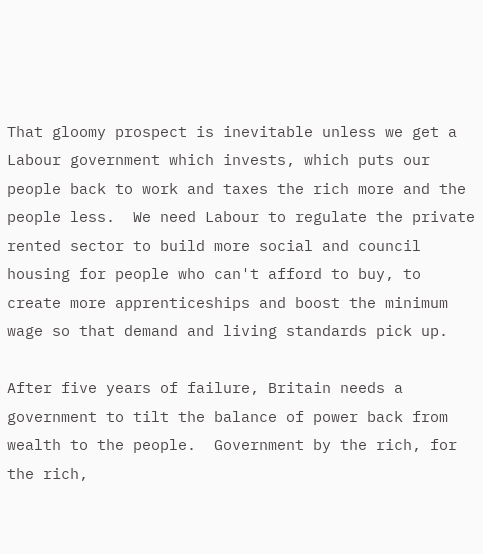That gloomy prospect is inevitable unless we get a Labour government which invests, which puts our people back to work and taxes the rich more and the people less.  We need Labour to regulate the private rented sector to build more social and council housing for people who can't afford to buy, to create more apprenticeships and boost the minimum wage so that demand and living standards pick up.

After five years of failure, Britain needs a government to tilt the balance of power back from wealth to the people.  Government by the rich, for the rich,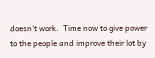doesn't work.  Time now to give power to the people and improve their lot by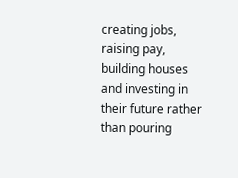creating jobs, raising pay, building houses and investing in their future rather than pouring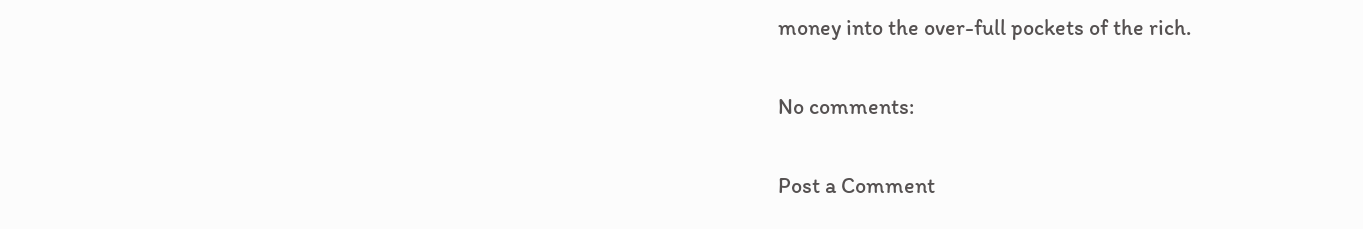money into the over-full pockets of the rich.

No comments:

Post a Comment